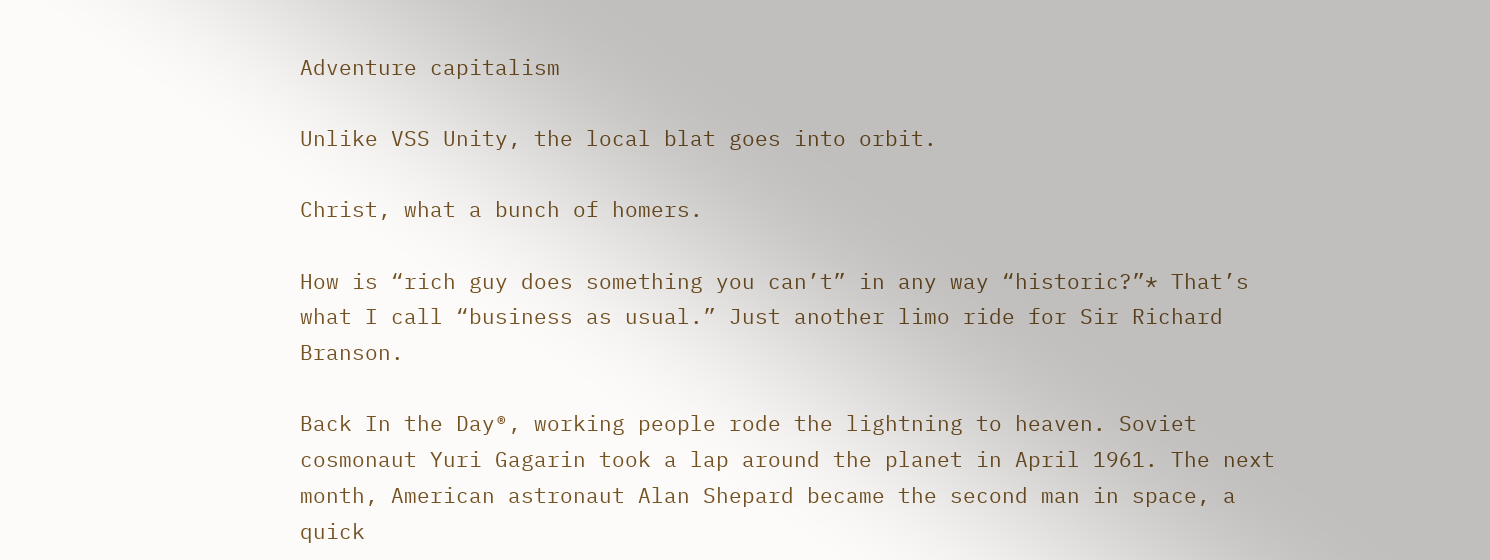Adventure capitalism

Unlike VSS Unity, the local blat goes into orbit.

Christ, what a bunch of homers.

How is “rich guy does something you can’t” in any way “historic?”* That’s what I call “business as usual.” Just another limo ride for Sir Richard Branson.

Back In the Day®, working people rode the lightning to heaven. Soviet cosmonaut Yuri Gagarin took a lap around the planet in April 1961. The next month, American astronaut Alan Shepard became the second man in space, a quick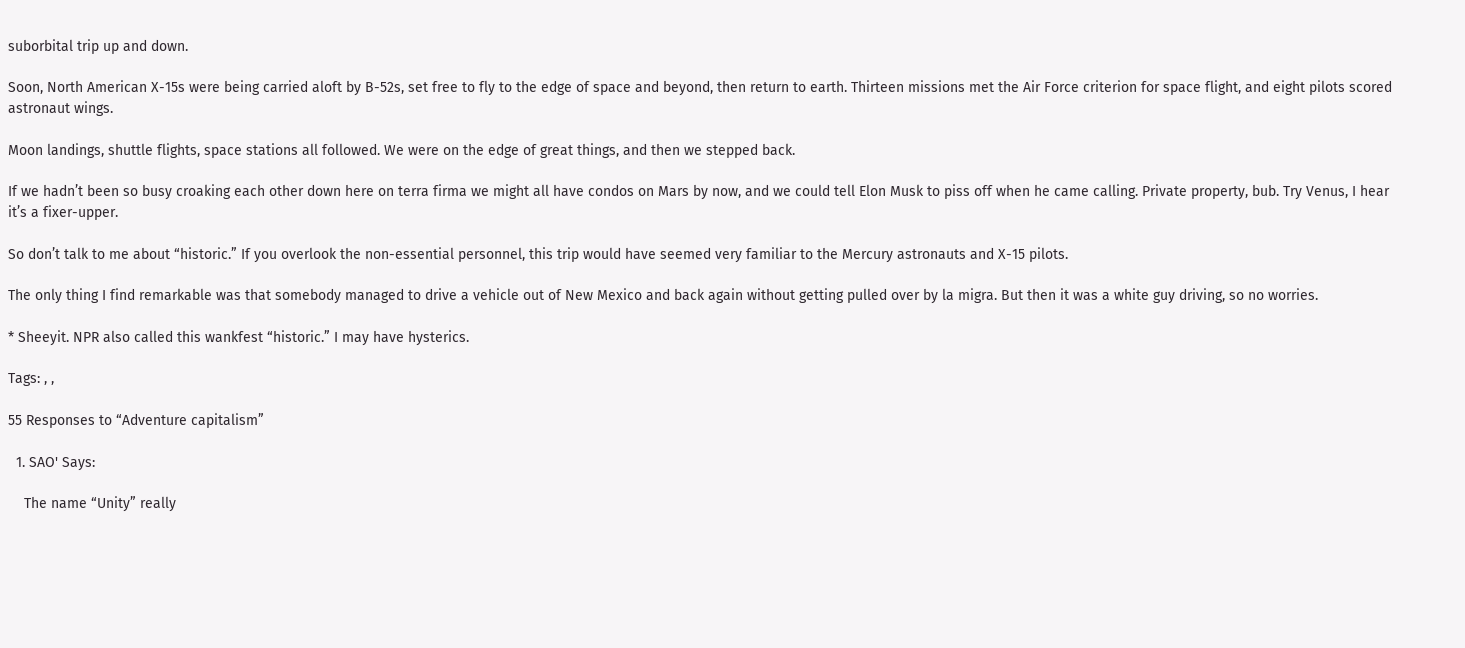suborbital trip up and down.

Soon, North American X-15s were being carried aloft by B-52s, set free to fly to the edge of space and beyond, then return to earth. Thirteen missions met the Air Force criterion for space flight, and eight pilots scored astronaut wings.

Moon landings, shuttle flights, space stations all followed. We were on the edge of great things, and then we stepped back.

If we hadn’t been so busy croaking each other down here on terra firma we might all have condos on Mars by now, and we could tell Elon Musk to piss off when he came calling. Private property, bub. Try Venus, I hear it’s a fixer-upper.

So don’t talk to me about “historic.” If you overlook the non-essential personnel, this trip would have seemed very familiar to the Mercury astronauts and X-15 pilots.

The only thing I find remarkable was that somebody managed to drive a vehicle out of New Mexico and back again without getting pulled over by la migra. But then it was a white guy driving, so no worries.

* Sheeyit. NPR also called this wankfest “historic.” I may have hysterics.

Tags: , ,

55 Responses to “Adventure capitalism”

  1. SAO' Says:

    The name “Unity” really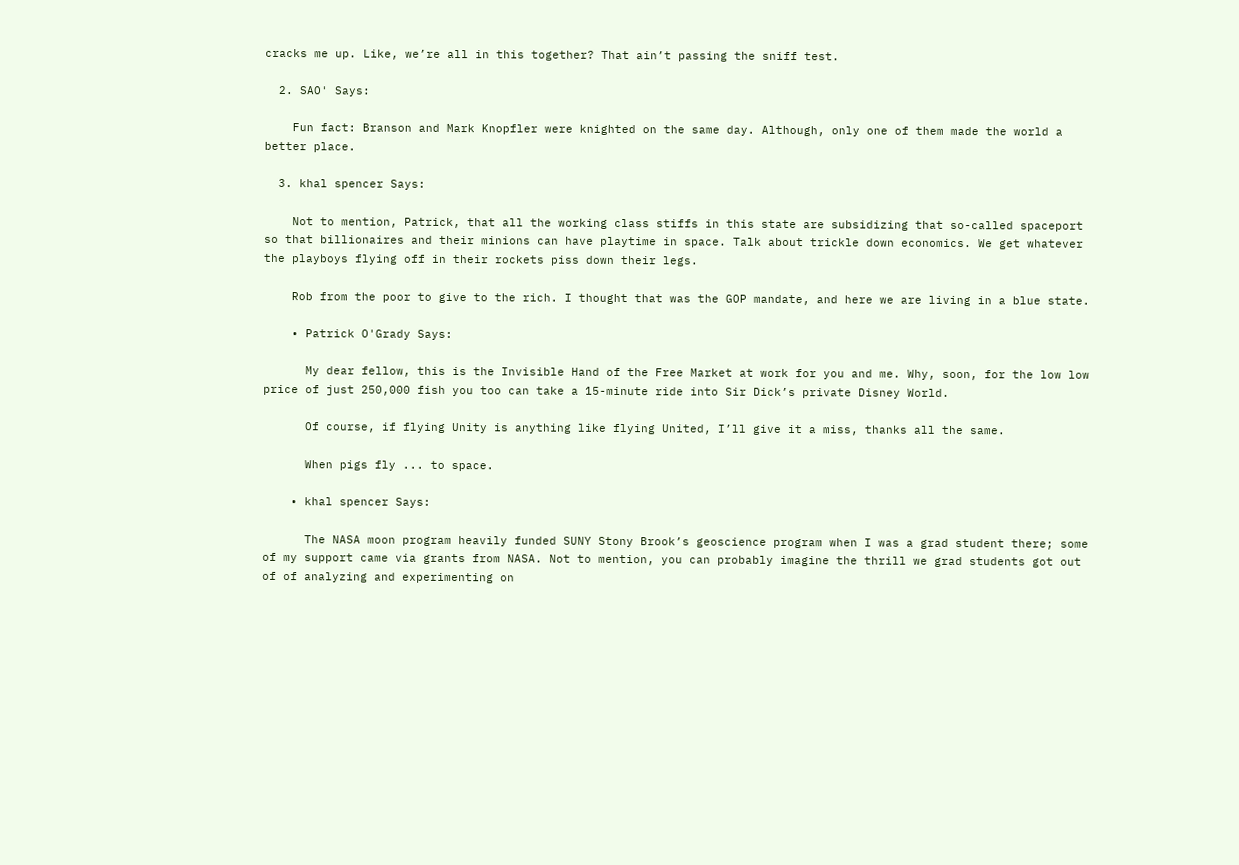cracks me up. Like, we’re all in this together? That ain’t passing the sniff test.

  2. SAO' Says:

    Fun fact: Branson and Mark Knopfler were knighted on the same day. Although, only one of them made the world a better place.

  3. khal spencer Says:

    Not to mention, Patrick, that all the working class stiffs in this state are subsidizing that so-called spaceport so that billionaires and their minions can have playtime in space. Talk about trickle down economics. We get whatever the playboys flying off in their rockets piss down their legs.

    Rob from the poor to give to the rich. I thought that was the GOP mandate, and here we are living in a blue state.

    • Patrick O'Grady Says:

      My dear fellow, this is the Invisible Hand of the Free Market at work for you and me. Why, soon, for the low low price of just 250,000 fish you too can take a 15-minute ride into Sir Dick’s private Disney World.

      Of course, if flying Unity is anything like flying United, I’ll give it a miss, thanks all the same.

      When pigs fly ... to space.

    • khal spencer Says:

      The NASA moon program heavily funded SUNY Stony Brook’s geoscience program when I was a grad student there; some of my support came via grants from NASA. Not to mention, you can probably imagine the thrill we grad students got out of of analyzing and experimenting on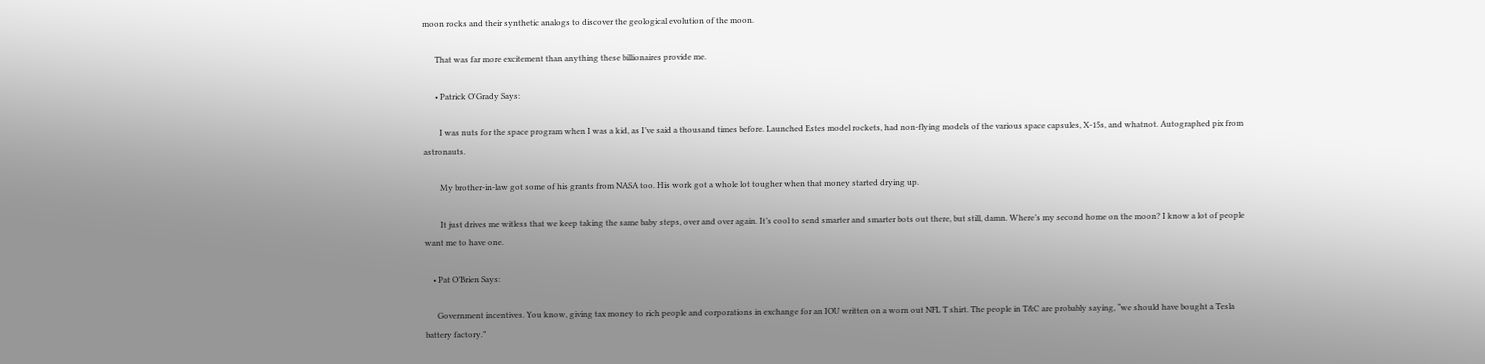moon rocks and their synthetic analogs to discover the geological evolution of the moon.

      That was far more excitement than anything these billionaires provide me.

      • Patrick O'Grady Says:

        I was nuts for the space program when I was a kid, as I’ve said a thousand times before. Launched Estes model rockets, had non-flying models of the various space capsules, X-15s, and whatnot. Autographed pix from astronauts.

        My brother-in-law got some of his grants from NASA too. His work got a whole lot tougher when that money started drying up.

        It just drives me witless that we keep taking the same baby steps, over and over again. It’s cool to send smarter and smarter bots out there, but still, damn. Where’s my second home on the moon? I know a lot of people want me to have one.

    • Pat O’Brien Says:

      Government incentives. You know, giving tax money to rich people and corporations in exchange for an IOU written on a worn out NFL T shirt. The people in T&C are probably saying, “we should have bought a Tesla battery factory.”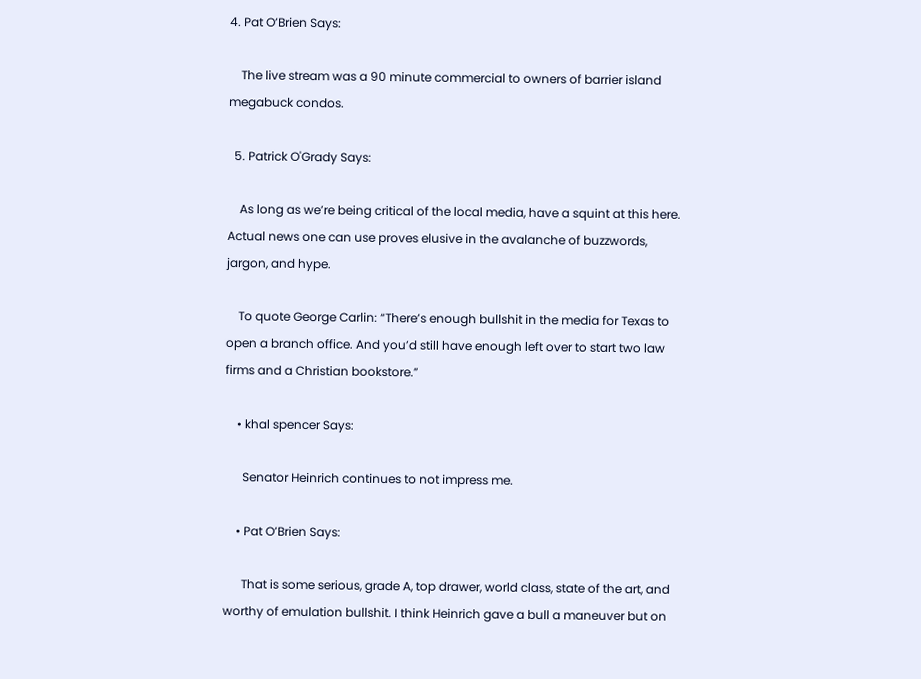4. Pat O’Brien Says:

    The live stream was a 90 minute commercial to owners of barrier island megabuck condos.

  5. Patrick O'Grady Says:

    As long as we’re being critical of the local media, have a squint at this here. Actual news one can use proves elusive in the avalanche of buzzwords, jargon, and hype.

    To quote George Carlin: “There’s enough bullshit in the media for Texas to open a branch office. And you’d still have enough left over to start two law firms and a Christian bookstore.”

    • khal spencer Says:

      Senator Heinrich continues to not impress me.

    • Pat O’Brien Says:

      That is some serious, grade A, top drawer, world class, state of the art, and worthy of emulation bullshit. I think Heinrich gave a bull a maneuver but on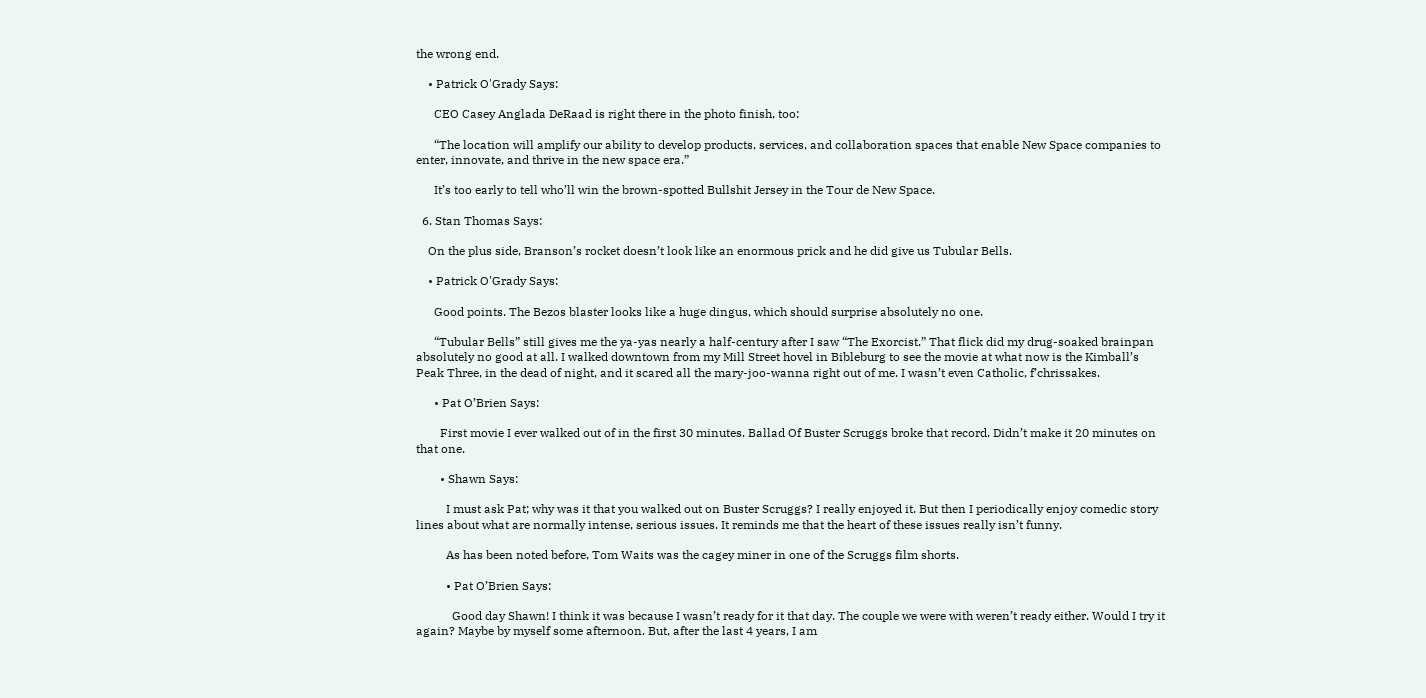the wrong end.

    • Patrick O'Grady Says:

      CEO Casey Anglada DeRaad is right there in the photo finish, too:

      “The location will amplify our ability to develop products, services, and collaboration spaces that enable New Space companies to enter, innovate, and thrive in the new space era.”

      It’s too early to tell who’ll win the brown-spotted Bullshit Jersey in the Tour de New Space.

  6. Stan Thomas Says:

    On the plus side, Branson’s rocket doesn’t look like an enormous prick and he did give us Tubular Bells.

    • Patrick O'Grady Says:

      Good points. The Bezos blaster looks like a huge dingus, which should surprise absolutely no one.

      “Tubular Bells” still gives me the ya-yas nearly a half-century after I saw “The Exorcist.” That flick did my drug-soaked brainpan absolutely no good at all. I walked downtown from my Mill Street hovel in Bibleburg to see the movie at what now is the Kimball’s Peak Three, in the dead of night, and it scared all the mary-joo-wanna right out of me. I wasn’t even Catholic, f’chrissakes.

      • Pat O’Brien Says:

        First movie I ever walked out of in the first 30 minutes. Ballad Of Buster Scruggs broke that record. Didn’t make it 20 minutes on that one.

        • Shawn Says:

          I must ask Pat; why was it that you walked out on Buster Scruggs? I really enjoyed it. But then I periodically enjoy comedic story lines about what are normally intense, serious issues. It reminds me that the heart of these issues really isn’t funny.

          As has been noted before, Tom Waits was the cagey miner in one of the Scruggs film shorts.

          • Pat O’Brien Says:

            Good day Shawn! I think it was because I wasn’t ready for it that day. The couple we were with weren’t ready either. Would I try it again? Maybe by myself some afternoon. But, after the last 4 years, I am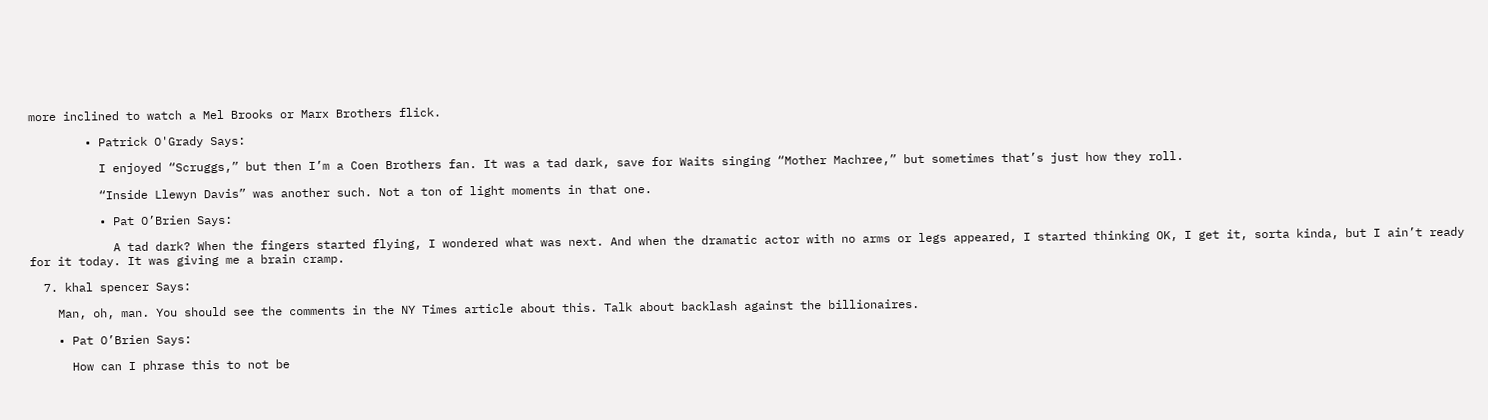more inclined to watch a Mel Brooks or Marx Brothers flick.

        • Patrick O'Grady Says:

          I enjoyed “Scruggs,” but then I’m a Coen Brothers fan. It was a tad dark, save for Waits singing “Mother Machree,” but sometimes that’s just how they roll.

          “Inside Llewyn Davis” was another such. Not a ton of light moments in that one.

          • Pat O’Brien Says:

            A tad dark? When the fingers started flying, I wondered what was next. And when the dramatic actor with no arms or legs appeared, I started thinking OK, I get it, sorta kinda, but I ain’t ready for it today. It was giving me a brain cramp.

  7. khal spencer Says:

    Man, oh, man. You should see the comments in the NY Times article about this. Talk about backlash against the billionaires.

    • Pat O’Brien Says:

      How can I phrase this to not be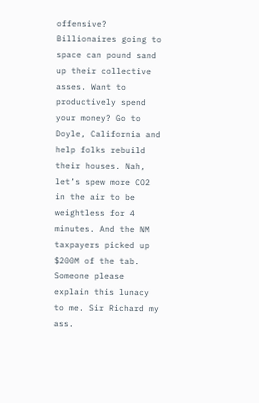offensive? Billionaires going to space can pound sand up their collective asses. Want to productively spend your money? Go to Doyle, California and help folks rebuild their houses. Nah, let’s spew more CO2 in the air to be weightless for 4 minutes. And the NM taxpayers picked up $200M of the tab. Someone please explain this lunacy to me. Sir Richard my ass.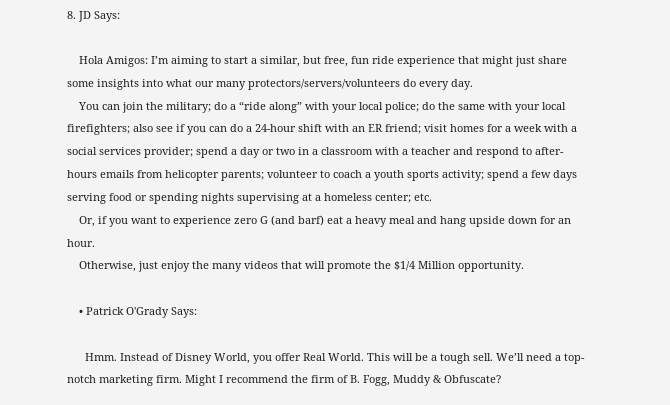8. JD Says:

    Hola Amigos: I’m aiming to start a similar, but free, fun ride experience that might just share some insights into what our many protectors/servers/volunteers do every day.
    You can join the military; do a “ride along” with your local police; do the same with your local firefighters; also see if you can do a 24-hour shift with an ER friend; visit homes for a week with a social services provider; spend a day or two in a classroom with a teacher and respond to after-hours emails from helicopter parents; volunteer to coach a youth sports activity; spend a few days serving food or spending nights supervising at a homeless center; etc.
    Or, if you want to experience zero G (and barf) eat a heavy meal and hang upside down for an hour.
    Otherwise, just enjoy the many videos that will promote the $1/4 Million opportunity.

    • Patrick O'Grady Says:

      Hmm. Instead of Disney World, you offer Real World. This will be a tough sell. We’ll need a top-notch marketing firm. Might I recommend the firm of B. Fogg, Muddy & Obfuscate?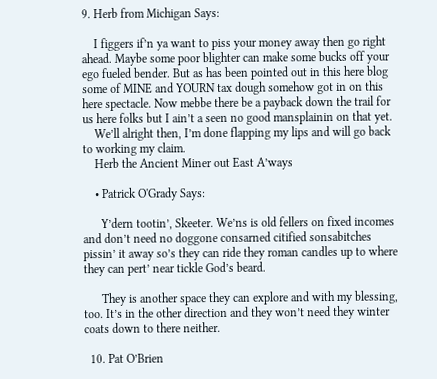9. Herb from Michigan Says:

    I figgers if’n ya want to piss your money away then go right ahead. Maybe some poor blighter can make some bucks off your ego fueled bender. But as has been pointed out in this here blog some of MINE and YOURN tax dough somehow got in on this here spectacle. Now mebbe there be a payback down the trail for us here folks but I ain’t a seen no good mansplainin on that yet.
    We’ll alright then, I’m done flapping my lips and will go back to working my claim.
    Herb the Ancient Miner out East A’ways

    • Patrick O'Grady Says:

      Y’dern tootin’, Skeeter. We’ns is old fellers on fixed incomes and don’t need no doggone consarned citified sonsabitches pissin’ it away so’s they can ride they roman candles up to where they can pert’ near tickle God’s beard.

      They is another space they can explore and with my blessing, too. It’s in the other direction and they won’t need they winter coats down to there neither.

  10. Pat O’Brien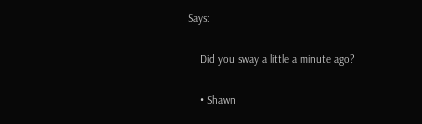Says:

    Did you sway a little a minute ago?

    • Shawn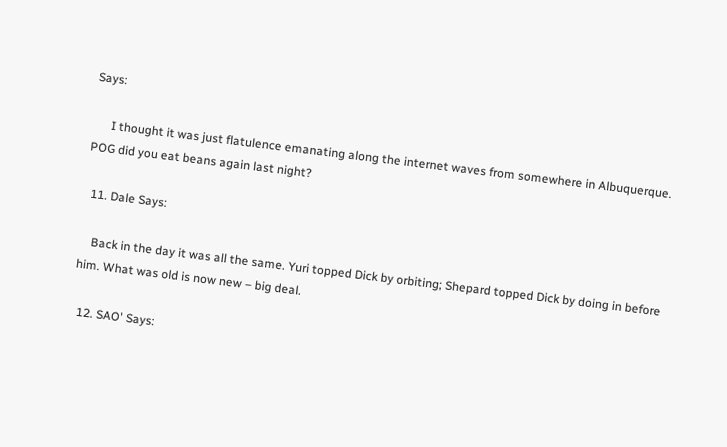Says:

      I thought it was just flatulence emanating along the internet waves from somewhere in Albuquerque. POG did you eat beans again last night?

  11. Dale Says:

    Back in the day it was all the same. Yuri topped Dick by orbiting; Shepard topped Dick by doing in before him. What was old is now new – big deal.

  12. SAO' Says: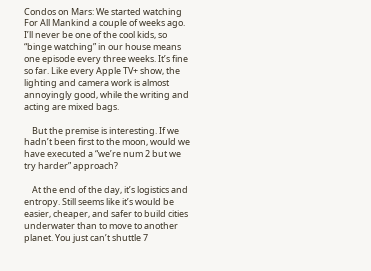Condos on Mars: We started watching For All Mankind a couple of weeks ago. I’ll never be one of the cool kids, so “binge watching” in our house means one episode every three weeks. It’s fine so far. Like every Apple TV+ show, the lighting and camera work is almost annoyingly good, while the writing and acting are mixed bags.

    But the premise is interesting. If we hadn’t been first to the moon, would we have executed a “we’re num 2 but we try harder” approach?

    At the end of the day, it’s logistics and entropy. Still seems like it’s would be easier, cheaper, and safer to build cities underwater than to move to another planet. You just can’t shuttle 7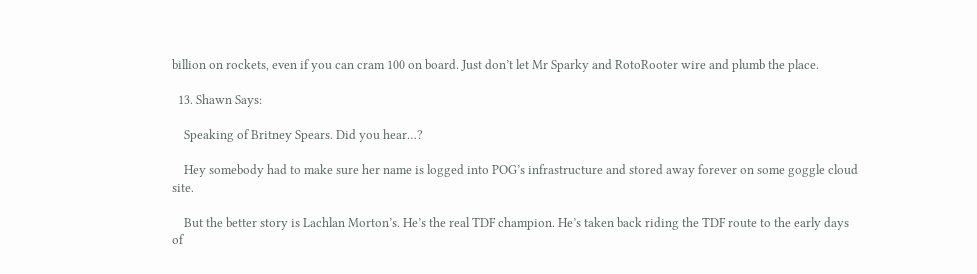billion on rockets, even if you can cram 100 on board. Just don’t let Mr Sparky and RotoRooter wire and plumb the place.

  13. Shawn Says:

    Speaking of Britney Spears. Did you hear…?

    Hey somebody had to make sure her name is logged into POG’s infrastructure and stored away forever on some goggle cloud site.

    But the better story is Lachlan Morton’s. He’s the real TDF champion. He’s taken back riding the TDF route to the early days of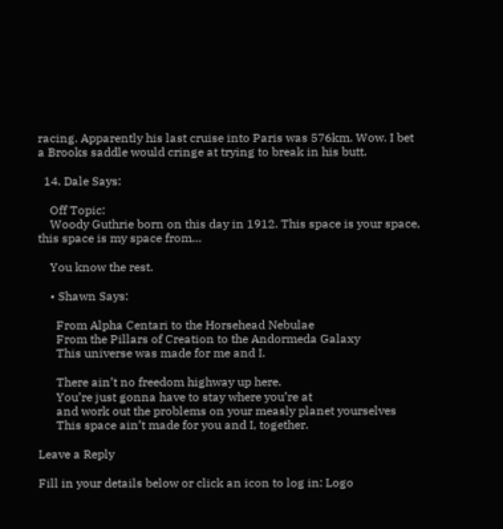racing. Apparently his last cruise into Paris was 576km. Wow. I bet a Brooks saddle would cringe at trying to break in his butt.

  14. Dale Says:

    Off Topic:
    Woody Guthrie born on this day in 1912. This space is your space, this space is my space from…

    You know the rest.

    • Shawn Says:

      From Alpha Centari to the Horsehead Nebulae
      From the Pillars of Creation to the Andormeda Galaxy
      This universe was made for me and I.

      There ain’t no freedom highway up here.
      You’re just gonna have to stay where you’re at
      and work out the problems on your measly planet yourselves
      This space ain’t made for you and I, together.

Leave a Reply

Fill in your details below or click an icon to log in: Logo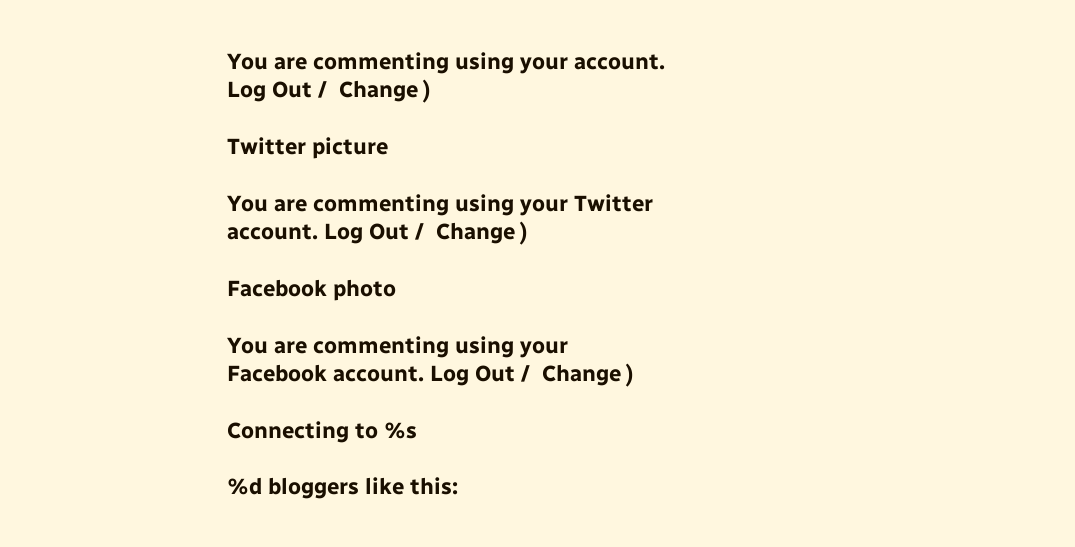You are commenting using your account. Log Out /  Change )

Twitter picture

You are commenting using your Twitter account. Log Out /  Change )

Facebook photo

You are commenting using your Facebook account. Log Out /  Change )

Connecting to %s

%d bloggers like this: